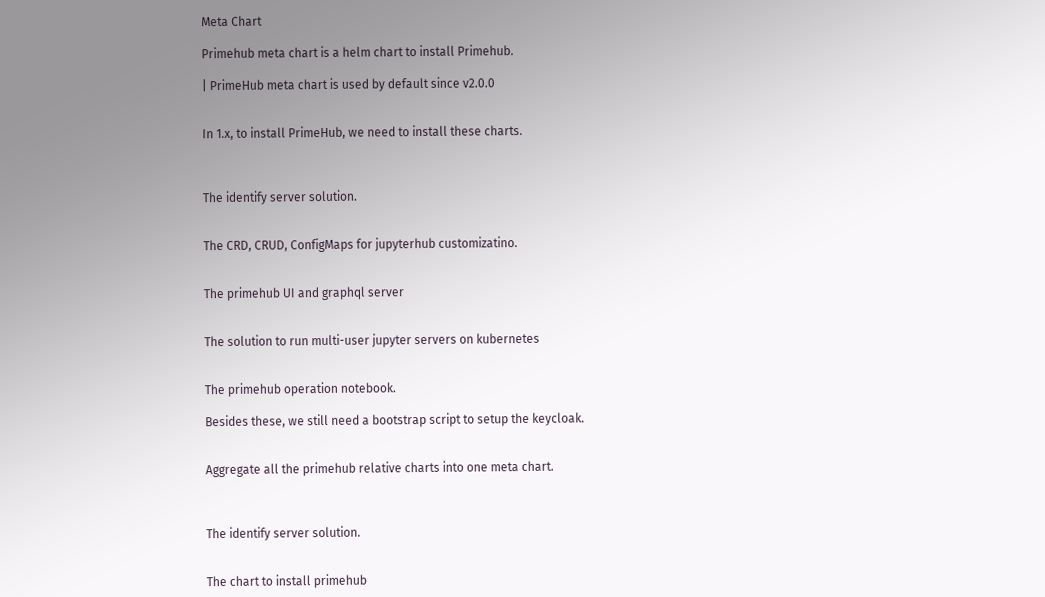Meta Chart

Primehub meta chart is a helm chart to install Primehub.

| PrimeHub meta chart is used by default since v2.0.0


In 1.x, to install PrimeHub, we need to install these charts.



The identify server solution.


The CRD, CRUD, ConfigMaps for jupyterhub customizatino.


The primehub UI and graphql server


The solution to run multi-user jupyter servers on kubernetes


The primehub operation notebook.

Besides these, we still need a bootstrap script to setup the keycloak.


Aggregate all the primehub relative charts into one meta chart.



The identify server solution.


The chart to install primehub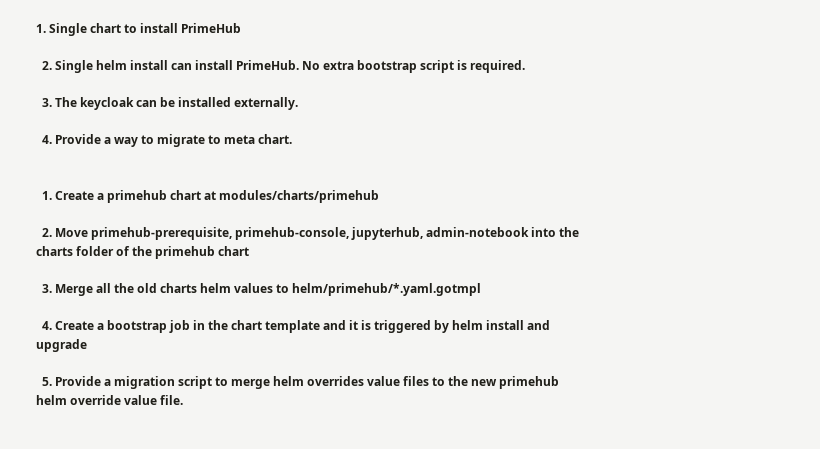1. Single chart to install PrimeHub

  2. Single helm install can install PrimeHub. No extra bootstrap script is required.

  3. The keycloak can be installed externally.

  4. Provide a way to migrate to meta chart.


  1. Create a primehub chart at modules/charts/primehub

  2. Move primehub-prerequisite, primehub-console, jupyterhub, admin-notebook into the charts folder of the primehub chart

  3. Merge all the old charts helm values to helm/primehub/*.yaml.gotmpl

  4. Create a bootstrap job in the chart template and it is triggered by helm install and upgrade

  5. Provide a migration script to merge helm overrides value files to the new primehub helm override value file.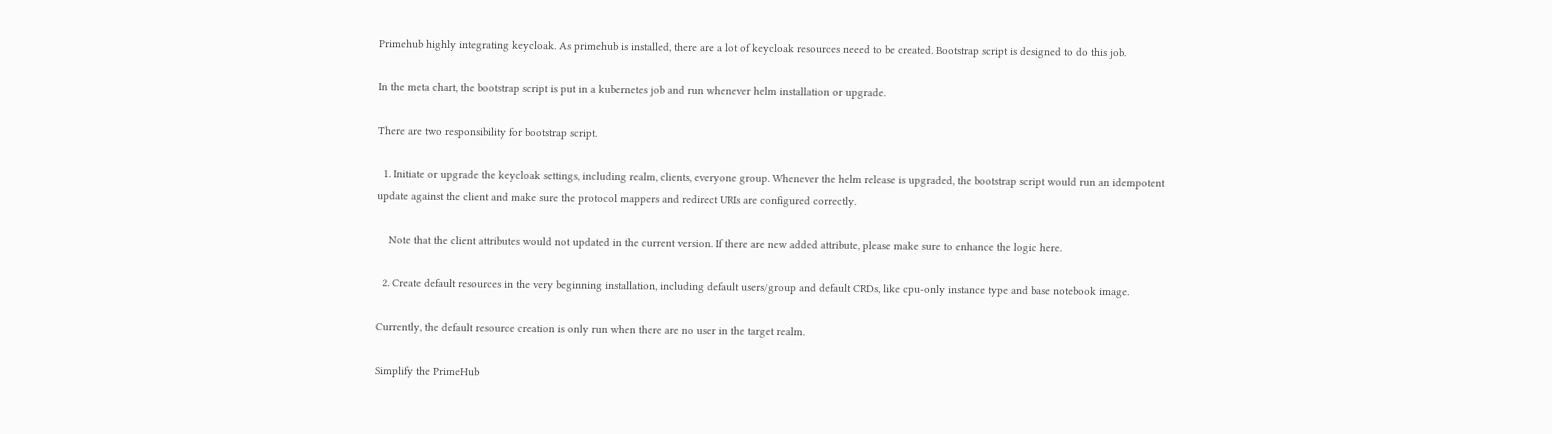Primehub highly integrating keycloak. As primehub is installed, there are a lot of keycloak resources neeed to be created. Bootstrap script is designed to do this job.

In the meta chart, the bootstrap script is put in a kubernetes job and run whenever helm installation or upgrade.

There are two responsibility for bootstrap script.

  1. Initiate or upgrade the keycloak settings, including realm, clients, everyone group. Whenever the helm release is upgraded, the bootstrap script would run an idempotent update against the client and make sure the protocol mappers and redirect URIs are configured correctly.

    Note that the client attributes would not updated in the current version. If there are new added attribute, please make sure to enhance the logic here.

  2. Create default resources in the very beginning installation, including default users/group and default CRDs, like cpu-only instance type and base notebook image.

Currently, the default resource creation is only run when there are no user in the target realm.

Simplify the PrimeHub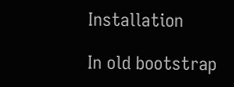Installation

In old bootstrap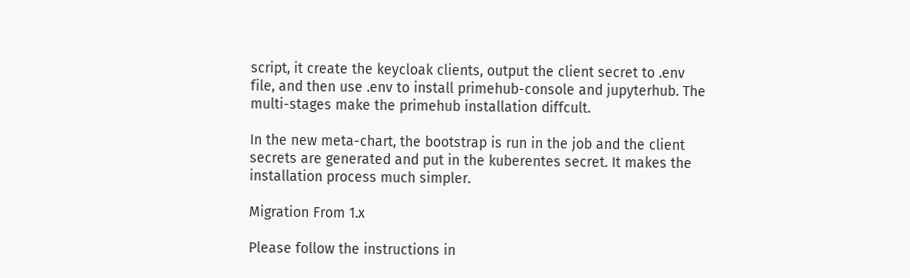script, it create the keycloak clients, output the client secret to .env file, and then use .env to install primehub-console and jupyterhub. The multi-stages make the primehub installation diffcult.

In the new meta-chart, the bootstrap is run in the job and the client secrets are generated and put in the kuberentes secret. It makes the installation process much simpler.

Migration From 1.x

Please follow the instructions in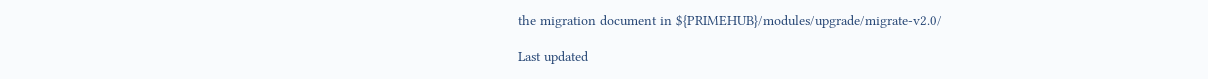the migration document in ${PRIMEHUB}/modules/upgrade/migrate-v2.0/

Last updated